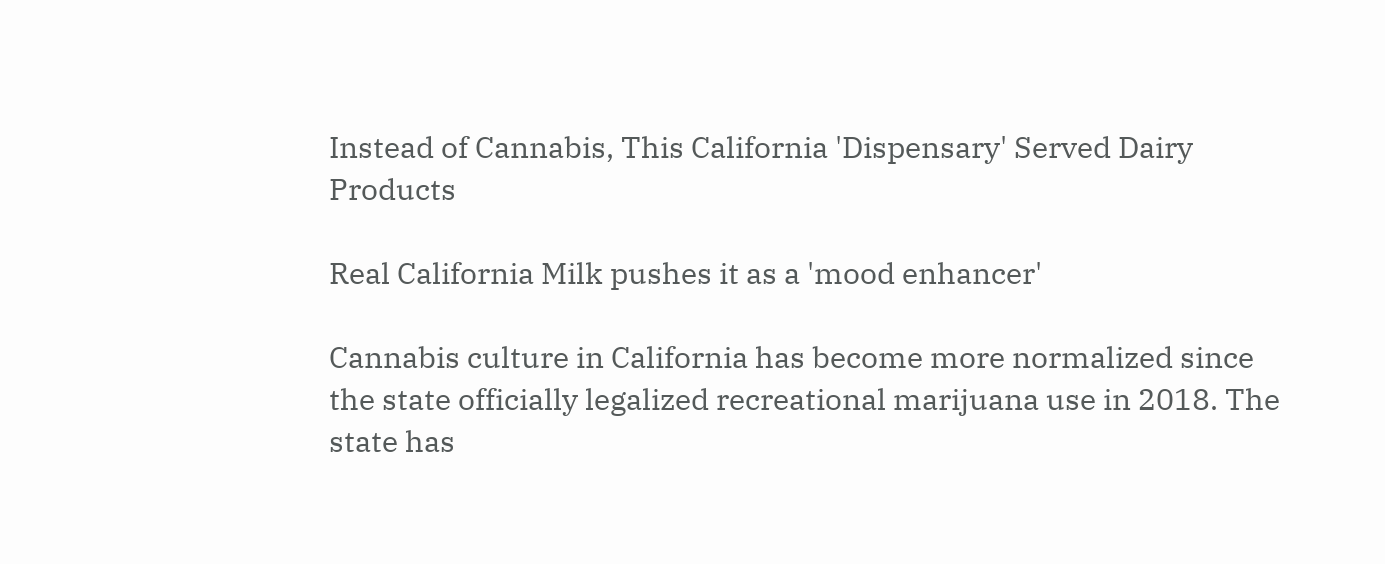Instead of Cannabis, This California 'Dispensary' Served Dairy Products

Real California Milk pushes it as a 'mood enhancer'

Cannabis culture in California has become more normalized since the state officially legalized recreational marijuana use in 2018. The state has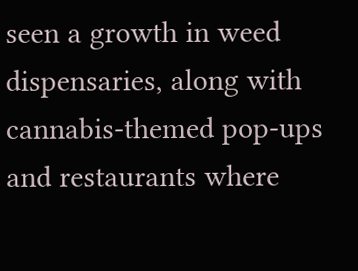seen a growth in weed dispensaries, along with cannabis-themed pop-ups and restaurants where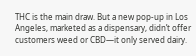THC is the main draw. But a new pop-up in Los Angeles, marketed as a dispensary, didn’t offer customers weed or CBD—it only served dairy.